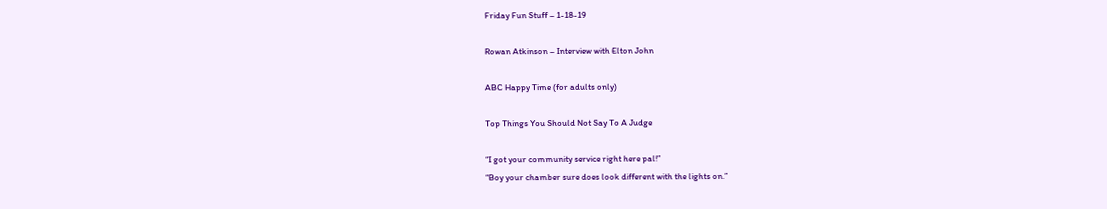Friday Fun Stuff – 1-18-19

Rowan Atkinson – Interview with Elton John

ABC Happy Time (for adults only)

Top Things You Should Not Say To A Judge

“I got your community service right here pal!”
“Boy your chamber sure does look different with the lights on.”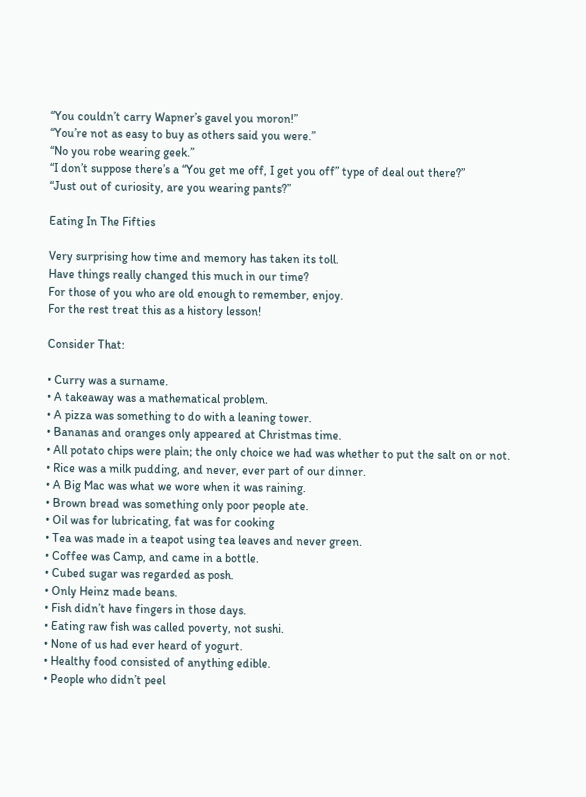“You couldn’t carry Wapner’s gavel you moron!”
“You’re not as easy to buy as others said you were.”
“No you robe wearing geek.”
“I don’t suppose there’s a “You get me off, I get you off” type of deal out there?”
“Just out of curiosity, are you wearing pants?”

Eating In The Fifties

Very surprising how time and memory has taken its toll.
Have things really changed this much in our time?
For those of you who are old enough to remember, enjoy.
For the rest treat this as a history lesson!

Consider That:

• Curry was a surname.
• A takeaway was a mathematical problem.
• A pizza was something to do with a leaning tower.
• Bananas and oranges only appeared at Christmas time.
• All potato chips were plain; the only choice we had was whether to put the salt on or not.
• Rice was a milk pudding, and never, ever part of our dinner.
• A Big Mac was what we wore when it was raining.
• Brown bread was something only poor people ate.
• Oil was for lubricating, fat was for cooking
• Tea was made in a teapot using tea leaves and never green.
• Coffee was Camp, and came in a bottle.
• Cubed sugar was regarded as posh.
• Only Heinz made beans.
• Fish didn’t have fingers in those days.
• Eating raw fish was called poverty, not sushi.
• None of us had ever heard of yogurt.
• Healthy food consisted of anything edible.
• People who didn’t peel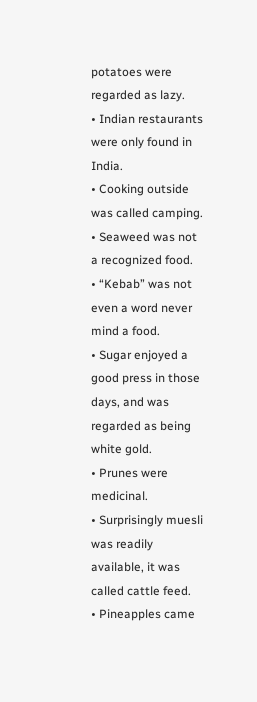potatoes were regarded as lazy.
• Indian restaurants were only found in India.
• Cooking outside was called camping.
• Seaweed was not a recognized food.
• “Kebab” was not even a word never mind a food.
• Sugar enjoyed a good press in those days, and was regarded as being white gold.
• Prunes were medicinal.
• Surprisingly muesli was readily available, it was called cattle feed.
• Pineapples came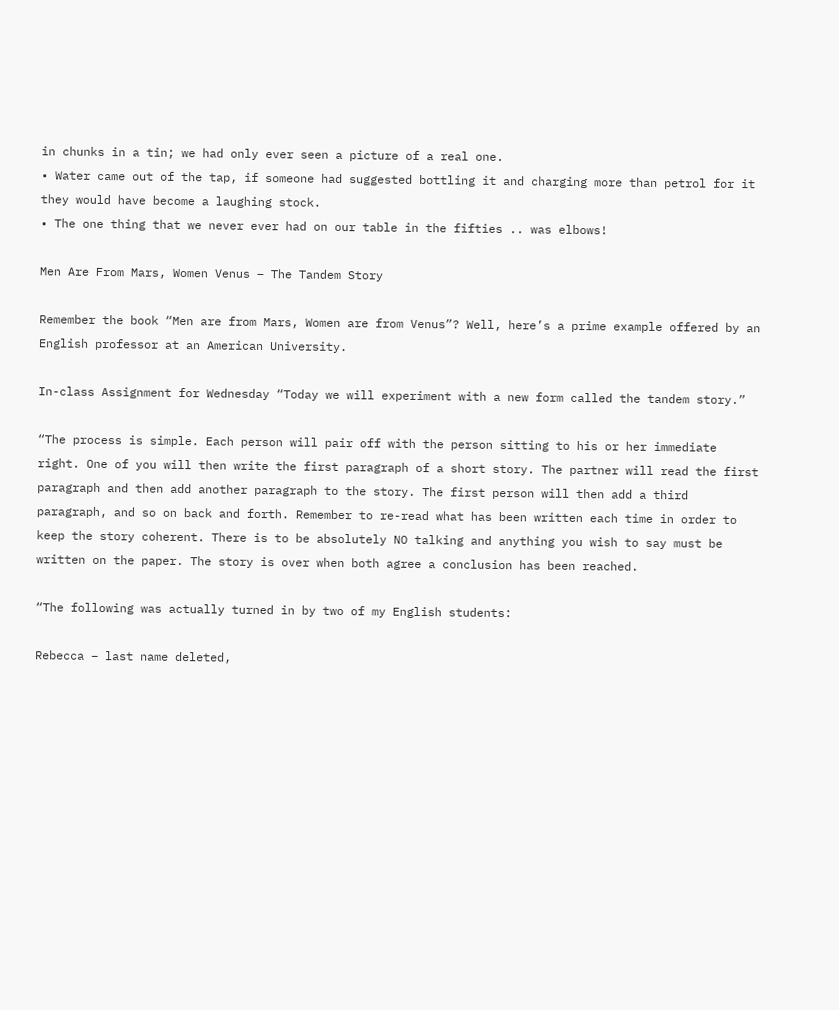in chunks in a tin; we had only ever seen a picture of a real one.
• Water came out of the tap, if someone had suggested bottling it and charging more than petrol for it they would have become a laughing stock.
• The one thing that we never ever had on our table in the fifties .. was elbows!

Men Are From Mars, Women Venus – The Tandem Story

Remember the book “Men are from Mars, Women are from Venus”? Well, here’s a prime example offered by an English professor at an American University.

In-class Assignment for Wednesday “Today we will experiment with a new form called the tandem story.”

“The process is simple. Each person will pair off with the person sitting to his or her immediate right. One of you will then write the first paragraph of a short story. The partner will read the first paragraph and then add another paragraph to the story. The first person will then add a third paragraph, and so on back and forth. Remember to re-read what has been written each time in order to keep the story coherent. There is to be absolutely NO talking and anything you wish to say must be written on the paper. The story is over when both agree a conclusion has been reached.

“The following was actually turned in by two of my English students:

Rebecca – last name deleted,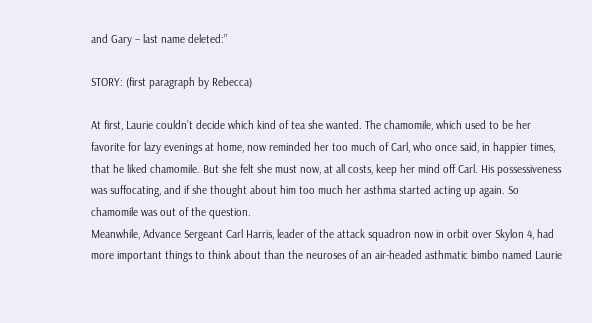and Gary – last name deleted:”

STORY: (first paragraph by Rebecca)

At first, Laurie couldn’t decide which kind of tea she wanted. The chamomile, which used to be her favorite for lazy evenings at home, now reminded her too much of Carl, who once said, in happier times, that he liked chamomile. But she felt she must now, at all costs, keep her mind off Carl. His possessiveness was suffocating, and if she thought about him too much her asthma started acting up again. So chamomile was out of the question.
Meanwhile, Advance Sergeant Carl Harris, leader of the attack squadron now in orbit over Skylon 4, had more important things to think about than the neuroses of an air-headed asthmatic bimbo named Laurie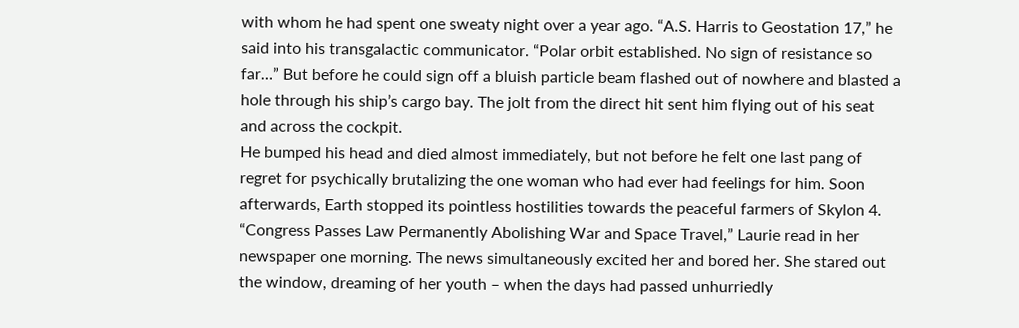with whom he had spent one sweaty night over a year ago. “A.S. Harris to Geostation 17,” he said into his transgalactic communicator. “Polar orbit established. No sign of resistance so far…” But before he could sign off a bluish particle beam flashed out of nowhere and blasted a hole through his ship’s cargo bay. The jolt from the direct hit sent him flying out of his seat and across the cockpit.
He bumped his head and died almost immediately, but not before he felt one last pang of regret for psychically brutalizing the one woman who had ever had feelings for him. Soon afterwards, Earth stopped its pointless hostilities towards the peaceful farmers of Skylon 4. “Congress Passes Law Permanently Abolishing War and Space Travel,” Laurie read in her newspaper one morning. The news simultaneously excited her and bored her. She stared out the window, dreaming of her youth – when the days had passed unhurriedly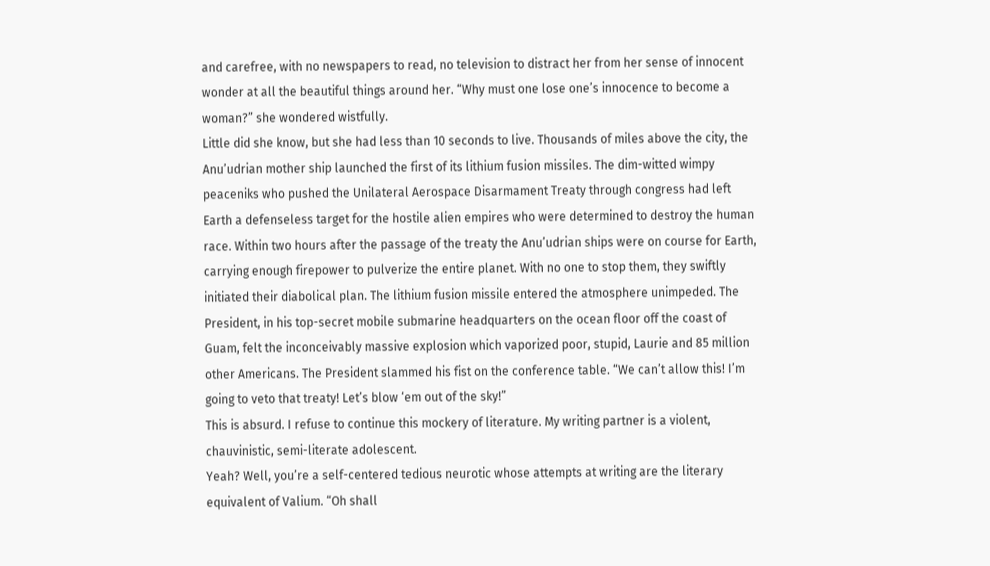and carefree, with no newspapers to read, no television to distract her from her sense of innocent wonder at all the beautiful things around her. “Why must one lose one’s innocence to become a woman?” she wondered wistfully.
Little did she know, but she had less than 10 seconds to live. Thousands of miles above the city, the Anu’udrian mother ship launched the first of its lithium fusion missiles. The dim-witted wimpy peaceniks who pushed the Unilateral Aerospace Disarmament Treaty through congress had left Earth a defenseless target for the hostile alien empires who were determined to destroy the human race. Within two hours after the passage of the treaty the Anu’udrian ships were on course for Earth, carrying enough firepower to pulverize the entire planet. With no one to stop them, they swiftly initiated their diabolical plan. The lithium fusion missile entered the atmosphere unimpeded. The President, in his top-secret mobile submarine headquarters on the ocean floor off the coast of Guam, felt the inconceivably massive explosion which vaporized poor, stupid, Laurie and 85 million other Americans. The President slammed his fist on the conference table. “We can’t allow this! I’m going to veto that treaty! Let’s blow ‘em out of the sky!”
This is absurd. I refuse to continue this mockery of literature. My writing partner is a violent, chauvinistic, semi-literate adolescent.
Yeah? Well, you’re a self-centered tedious neurotic whose attempts at writing are the literary equivalent of Valium. “Oh shall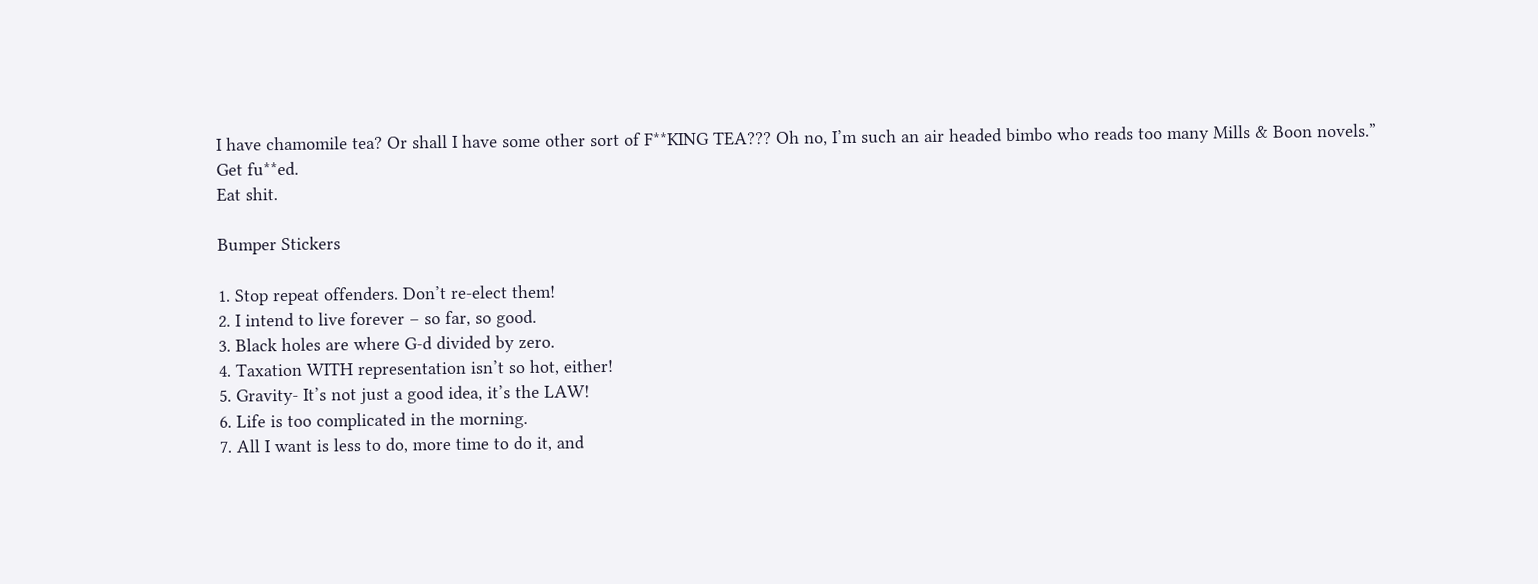I have chamomile tea? Or shall I have some other sort of F**KING TEA??? Oh no, I’m such an air headed bimbo who reads too many Mills & Boon novels.”
Get fu**ed.
Eat shit.

Bumper Stickers

1. Stop repeat offenders. Don’t re-elect them!
2. I intend to live forever – so far, so good.
3. Black holes are where G-d divided by zero.
4. Taxation WITH representation isn’t so hot, either!
5. Gravity- It’s not just a good idea, it’s the LAW!
6. Life is too complicated in the morning.
7. All I want is less to do, more time to do it, and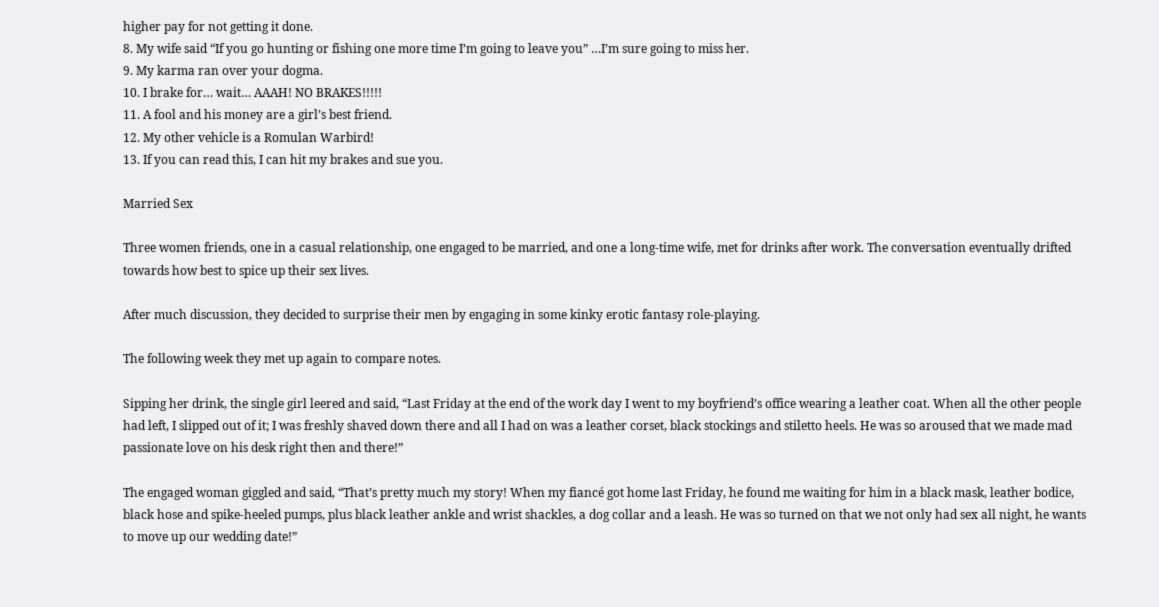higher pay for not getting it done.
8. My wife said “If you go hunting or fishing one more time I’m going to leave you” …I’m sure going to miss her.
9. My karma ran over your dogma.
10. I brake for… wait… AAAH! NO BRAKES!!!!!
11. A fool and his money are a girl’s best friend.
12. My other vehicle is a Romulan Warbird!
13. If you can read this, I can hit my brakes and sue you.

Married Sex

Three women friends, one in a casual relationship, one engaged to be married, and one a long-time wife, met for drinks after work. The conversation eventually drifted towards how best to spice up their sex lives.

After much discussion, they decided to surprise their men by engaging in some kinky erotic fantasy role-playing.

The following week they met up again to compare notes.

Sipping her drink, the single girl leered and said, “Last Friday at the end of the work day I went to my boyfriend’s office wearing a leather coat. When all the other people had left, I slipped out of it; I was freshly shaved down there and all I had on was a leather corset, black stockings and stiletto heels. He was so aroused that we made mad passionate love on his desk right then and there!”

The engaged woman giggled and said, “That’s pretty much my story! When my fiancé got home last Friday, he found me waiting for him in a black mask, leather bodice, black hose and spike-heeled pumps, plus black leather ankle and wrist shackles, a dog collar and a leash. He was so turned on that we not only had sex all night, he wants to move up our wedding date!”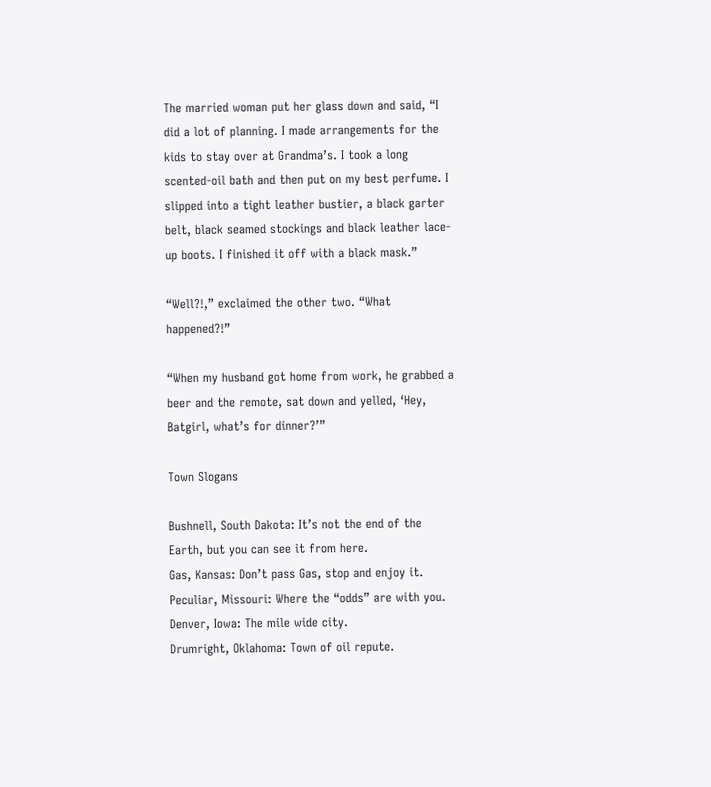The married woman put her glass down and said, “I did a lot of planning. I made arrangements for the kids to stay over at Grandma’s. I took a long scented-oil bath and then put on my best perfume. I slipped into a tight leather bustier, a black garter belt, black seamed stockings and black leather lace-up boots. I finished it off with a black mask.”

“Well?!,” exclaimed the other two. “What happened?!”

“When my husband got home from work, he grabbed a beer and the remote, sat down and yelled, ‘Hey, Batgirl, what’s for dinner?’”

Town Slogans

Bushnell, South Dakota: It’s not the end of the Earth, but you can see it from here.
Gas, Kansas: Don’t pass Gas, stop and enjoy it.
Peculiar, Missouri: Where the “odds” are with you.
Denver, Iowa: The mile wide city.
Drumright, Oklahoma: Town of oil repute.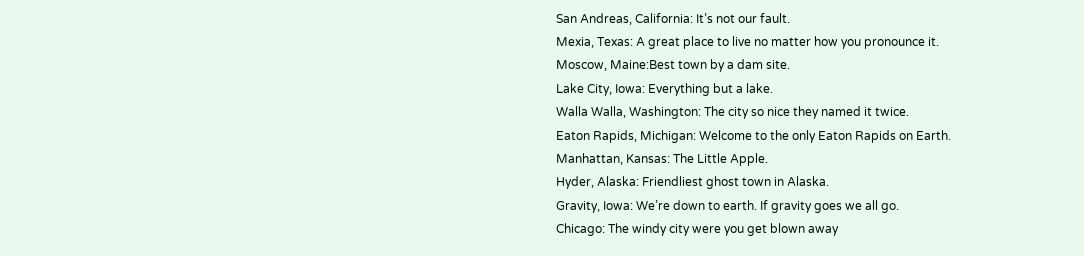San Andreas, California: It’s not our fault.
Mexia, Texas: A great place to live no matter how you pronounce it.
Moscow, Maine:Best town by a dam site.
Lake City, Iowa: Everything but a lake.
Walla Walla, Washington: The city so nice they named it twice.
Eaton Rapids, Michigan: Welcome to the only Eaton Rapids on Earth.
Manhattan, Kansas: The Little Apple.
Hyder, Alaska: Friendliest ghost town in Alaska.
Gravity, Iowa: We’re down to earth. If gravity goes we all go.
Chicago: The windy city were you get blown away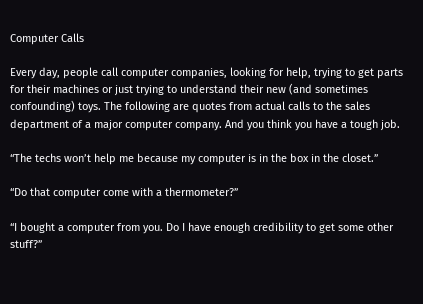Computer Calls

Every day, people call computer companies, looking for help, trying to get parts for their machines or just trying to understand their new (and sometimes confounding) toys. The following are quotes from actual calls to the sales department of a major computer company. And you think you have a tough job.

“The techs won’t help me because my computer is in the box in the closet.”

“Do that computer come with a thermometer?”

“I bought a computer from you. Do I have enough credibility to get some other stuff?”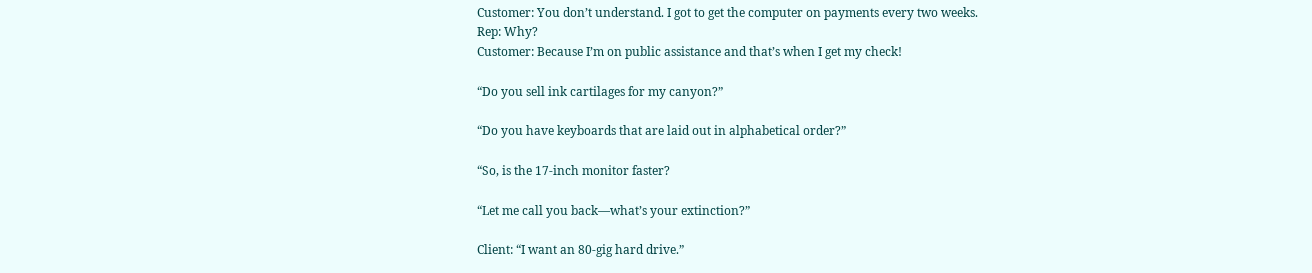Customer: You don’t understand. I got to get the computer on payments every two weeks.
Rep: Why?
Customer: Because I’m on public assistance and that’s when I get my check!

“Do you sell ink cartilages for my canyon?”

“Do you have keyboards that are laid out in alphabetical order?”

“So, is the 17-inch monitor faster?

“Let me call you back—what’s your extinction?”

Client: “I want an 80-gig hard drive.”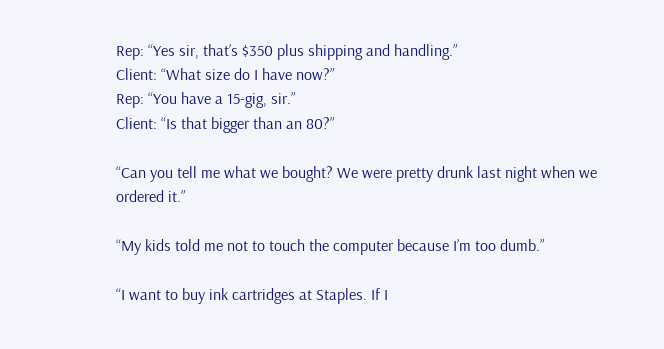Rep: “Yes sir, that’s $350 plus shipping and handling.”
Client: “What size do I have now?”
Rep: “You have a 15-gig, sir.”
Client: “Is that bigger than an 80?”

“Can you tell me what we bought? We were pretty drunk last night when we ordered it.”

“My kids told me not to touch the computer because I’m too dumb.”

“I want to buy ink cartridges at Staples. If I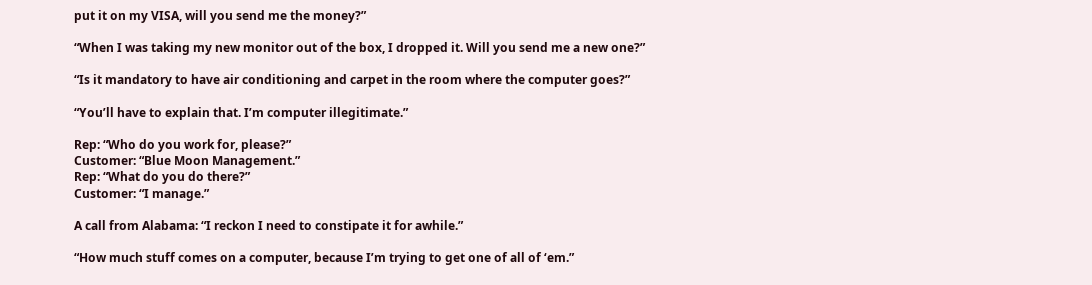put it on my VISA, will you send me the money?”

“When I was taking my new monitor out of the box, I dropped it. Will you send me a new one?”

“Is it mandatory to have air conditioning and carpet in the room where the computer goes?”

“You’ll have to explain that. I’m computer illegitimate.”

Rep: “Who do you work for, please?”
Customer: “Blue Moon Management.”
Rep: “What do you do there?”
Customer: “I manage.”

A call from Alabama: “I reckon I need to constipate it for awhile.”

“How much stuff comes on a computer, because I’m trying to get one of all of ‘em.”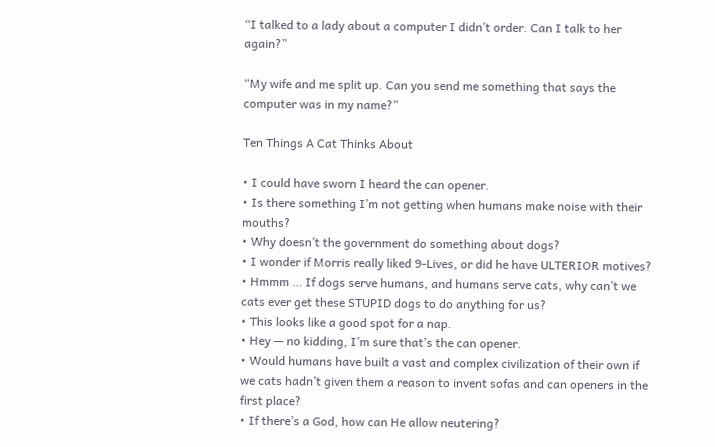“I talked to a lady about a computer I didn’t order. Can I talk to her again?”

“My wife and me split up. Can you send me something that says the computer was in my name?”

Ten Things A Cat Thinks About

• I could have sworn I heard the can opener.
• Is there something I’m not getting when humans make noise with their mouths?
• Why doesn’t the government do something about dogs?
• I wonder if Morris really liked 9-Lives, or did he have ULTERIOR motives?
• Hmmm … If dogs serve humans, and humans serve cats, why can’t we cats ever get these STUPID dogs to do anything for us?
• This looks like a good spot for a nap.
• Hey — no kidding, I’m sure that’s the can opener.
• Would humans have built a vast and complex civilization of their own if we cats hadn’t given them a reason to invent sofas and can openers in the first place?
• If there’s a God, how can He allow neutering?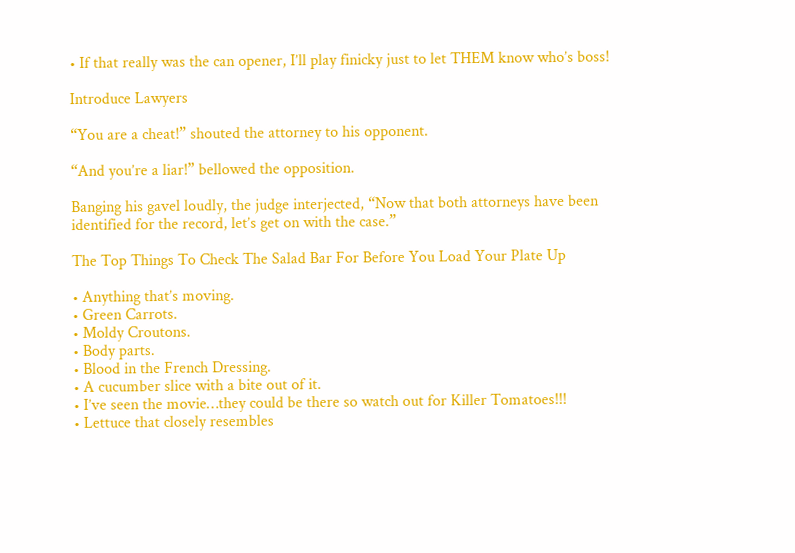• If that really was the can opener, I’ll play finicky just to let THEM know who’s boss!

Introduce Lawyers

“You are a cheat!” shouted the attorney to his opponent.

“And you’re a liar!” bellowed the opposition.

Banging his gavel loudly, the judge interjected, “Now that both attorneys have been identified for the record, let’s get on with the case.”

The Top Things To Check The Salad Bar For Before You Load Your Plate Up

• Anything that’s moving.
• Green Carrots.
• Moldy Croutons.
• Body parts.
• Blood in the French Dressing.
• A cucumber slice with a bite out of it.
• I’ve seen the movie…they could be there so watch out for Killer Tomatoes!!!
• Lettuce that closely resembles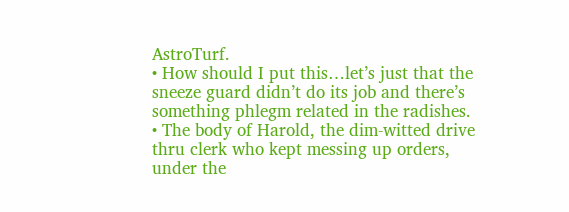AstroTurf.
• How should I put this…let’s just that the sneeze guard didn’t do its job and there’s something phlegm related in the radishes.
• The body of Harold, the dim-witted drive thru clerk who kept messing up orders, under the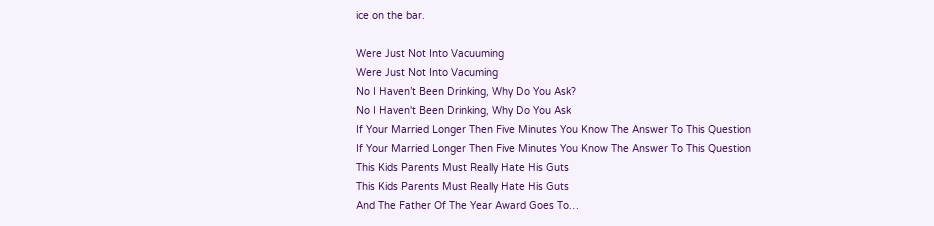ice on the bar.

Were Just Not Into Vacuuming
Were Just Not Into Vacuming
No I Haven’t Been Drinking, Why Do You Ask?
No I Haven't Been Drinking, Why Do You Ask
If Your Married Longer Then Five Minutes You Know The Answer To This Question
If Your Married Longer Then Five Minutes You Know The Answer To This Question
This Kids Parents Must Really Hate His Guts
This Kids Parents Must Really Hate His Guts
And The Father Of The Year Award Goes To…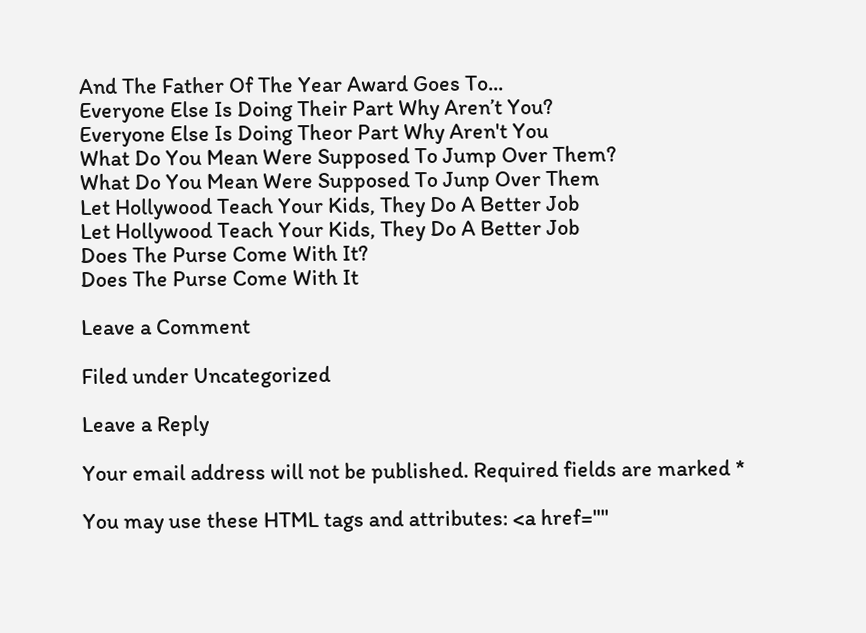And The Father Of The Year Award Goes To...
Everyone Else Is Doing Their Part Why Aren’t You?
Everyone Else Is Doing Theor Part Why Aren't You
What Do You Mean Were Supposed To Jump Over Them?
What Do You Mean Were Supposed To Junp Over Them
Let Hollywood Teach Your Kids, They Do A Better Job
Let Hollywood Teach Your Kids, They Do A Better Job
Does The Purse Come With It?
Does The Purse Come With It

Leave a Comment

Filed under Uncategorized

Leave a Reply

Your email address will not be published. Required fields are marked *

You may use these HTML tags and attributes: <a href=""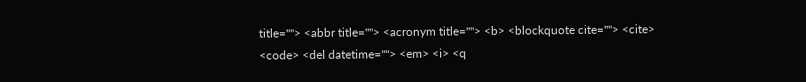title=""> <abbr title=""> <acronym title=""> <b> <blockquote cite=""> <cite> <code> <del datetime=""> <em> <i> <q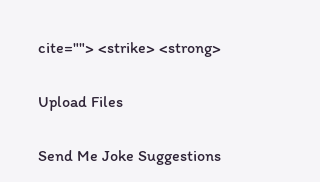cite=""> <strike> <strong>

Upload Files

Send Me Joke Suggestions